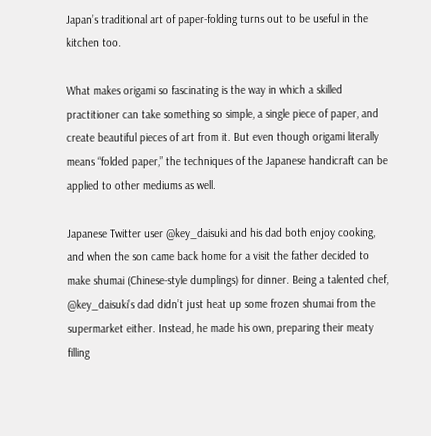Japan’s traditional art of paper-folding turns out to be useful in the kitchen too.

What makes origami so fascinating is the way in which a skilled practitioner can take something so simple, a single piece of paper, and create beautiful pieces of art from it. But even though origami literally means “folded paper,” the techniques of the Japanese handicraft can be applied to other mediums as well.

Japanese Twitter user @key_daisuki and his dad both enjoy cooking, and when the son came back home for a visit the father decided to make shumai (Chinese-style dumplings) for dinner. Being a talented chef, @key_daisuki’s dad didn’t just heat up some frozen shumai from the supermarket either. Instead, he made his own, preparing their meaty filling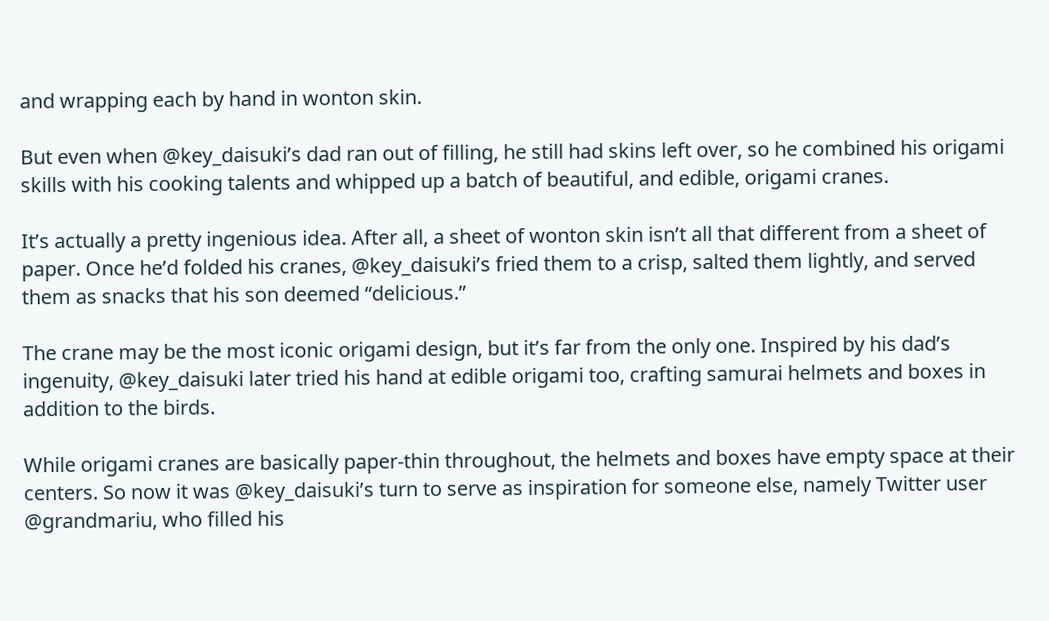and wrapping each by hand in wonton skin.

But even when @key_daisuki’s dad ran out of filling, he still had skins left over, so he combined his origami skills with his cooking talents and whipped up a batch of beautiful, and edible, origami cranes.

It’s actually a pretty ingenious idea. After all, a sheet of wonton skin isn’t all that different from a sheet of paper. Once he’d folded his cranes, @key_daisuki’s fried them to a crisp, salted them lightly, and served them as snacks that his son deemed “delicious.”

The crane may be the most iconic origami design, but it’s far from the only one. Inspired by his dad’s ingenuity, @key_daisuki later tried his hand at edible origami too, crafting samurai helmets and boxes in addition to the birds.

While origami cranes are basically paper-thin throughout, the helmets and boxes have empty space at their centers. So now it was @key_daisuki’s turn to serve as inspiration for someone else, namely Twitter user @grandmariu, who filled his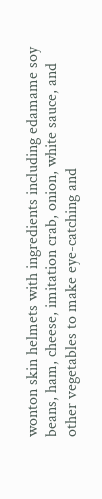wonton skin helmets with ingredients including edamame soy beans, ham, cheese, imitation crab, onion, white sauce, and other vegetables to make eye-catching and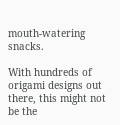mouth-watering snacks.

With hundreds of origami designs out there, this might not be the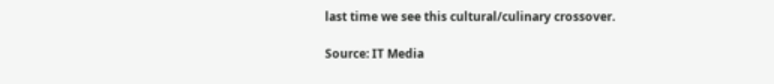last time we see this cultural/culinary crossover.

Source: IT Media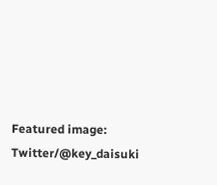Featured image: Twitter/@key_daisuki